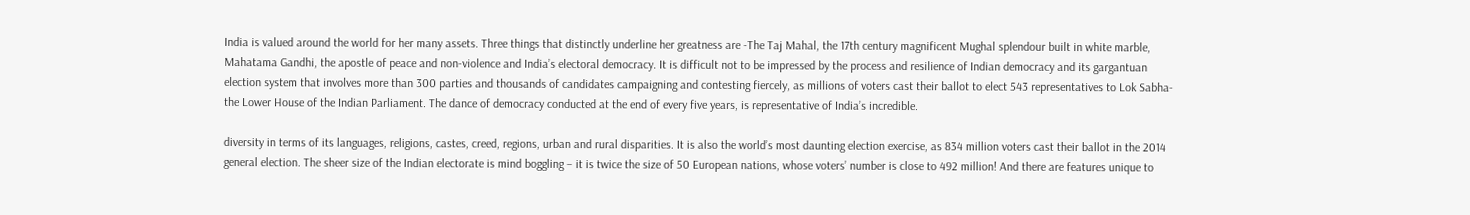India is valued around the world for her many assets. Three things that distinctly underline her greatness are -The Taj Mahal, the 17th century magnificent Mughal splendour built in white marble, Mahatama Gandhi, the apostle of peace and non-violence and India’s electoral democracy. It is difficult not to be impressed by the process and resilience of Indian democracy and its gargantuan election system that involves more than 300 parties and thousands of candidates campaigning and contesting fiercely, as millions of voters cast their ballot to elect 543 representatives to Lok Sabha- the Lower House of the Indian Parliament. The dance of democracy conducted at the end of every five years, is representative of India’s incredible.

diversity in terms of its languages, religions, castes, creed, regions, urban and rural disparities. It is also the world’s most daunting election exercise, as 834 million voters cast their ballot in the 2014 general election. The sheer size of the Indian electorate is mind boggling – it is twice the size of 50 European nations, whose voters’ number is close to 492 million! And there are features unique to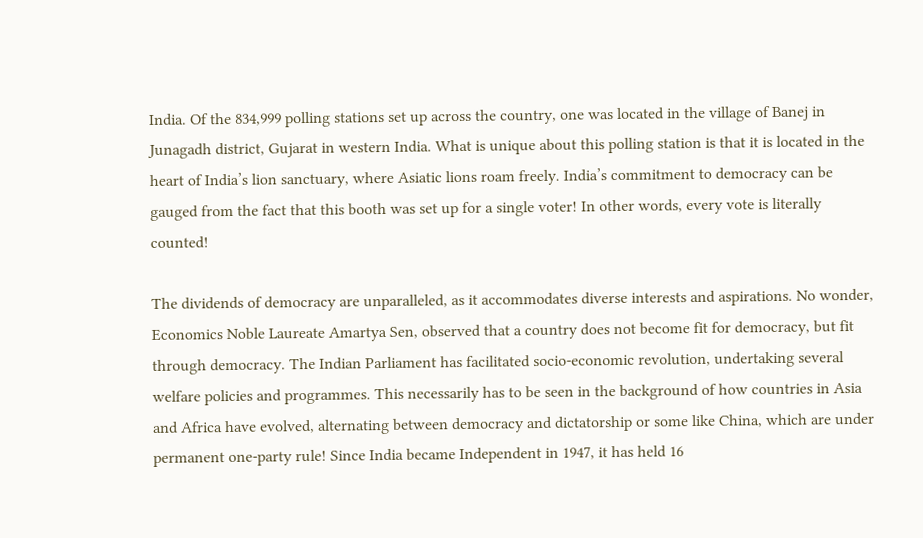India. Of the 834,999 polling stations set up across the country, one was located in the village of Banej in Junagadh district, Gujarat in western India. What is unique about this polling station is that it is located in the heart of India’s lion sanctuary, where Asiatic lions roam freely. India’s commitment to democracy can be gauged from the fact that this booth was set up for a single voter! In other words, every vote is literally counted!

The dividends of democracy are unparalleled, as it accommodates diverse interests and aspirations. No wonder, Economics Noble Laureate Amartya Sen, observed that a country does not become fit for democracy, but fit through democracy. The Indian Parliament has facilitated socio-economic revolution, undertaking several welfare policies and programmes. This necessarily has to be seen in the background of how countries in Asia and Africa have evolved, alternating between democracy and dictatorship or some like China, which are under permanent one-party rule! Since India became Independent in 1947, it has held 16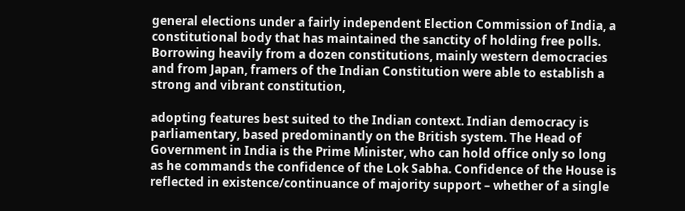general elections under a fairly independent Election Commission of India, a constitutional body that has maintained the sanctity of holding free polls. Borrowing heavily from a dozen constitutions, mainly western democracies and from Japan, framers of the Indian Constitution were able to establish a strong and vibrant constitution,

adopting features best suited to the Indian context. Indian democracy is parliamentary, based predominantly on the British system. The Head of Government in India is the Prime Minister, who can hold office only so long as he commands the confidence of the Lok Sabha. Confidence of the House is reflected in existence/continuance of majority support – whether of a single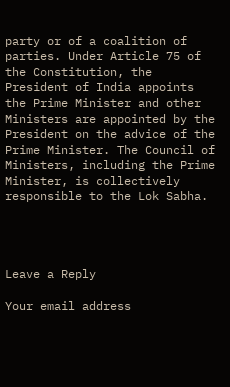party or of a coalition of parties. Under Article 75 of the Constitution, the President of India appoints the Prime Minister and other Ministers are appointed by the President on the advice of the Prime Minister. The Council of Ministers, including the Prime Minister, is collectively responsible to the Lok Sabha.




Leave a Reply

Your email address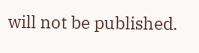will not be published.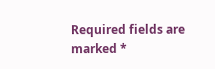Required fields are marked *